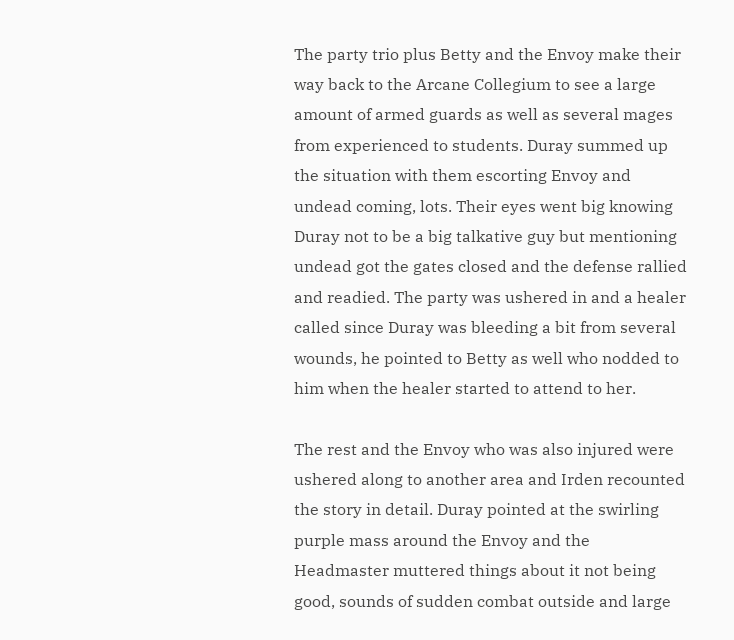The party trio plus Betty and the Envoy make their way back to the Arcane Collegium to see a large amount of armed guards as well as several mages from experienced to students. Duray summed up the situation with them escorting Envoy and undead coming, lots. Their eyes went big knowing Duray not to be a big talkative guy but mentioning undead got the gates closed and the defense rallied and readied. The party was ushered in and a healer called since Duray was bleeding a bit from several wounds, he pointed to Betty as well who nodded to him when the healer started to attend to her.

The rest and the Envoy who was also injured were ushered along to another area and Irden recounted the story in detail. Duray pointed at the swirling purple mass around the Envoy and the Headmaster muttered things about it not being good, sounds of sudden combat outside and large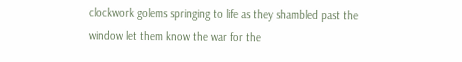clockwork golems springing to life as they shambled past the window let them know the war for the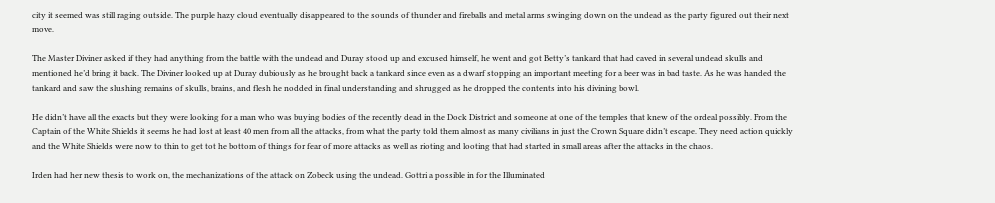city it seemed was still raging outside. The purple hazy cloud eventually disappeared to the sounds of thunder and fireballs and metal arms swinging down on the undead as the party figured out their next move.

The Master Diviner asked if they had anything from the battle with the undead and Duray stood up and excused himself, he went and got Betty’s tankard that had caved in several undead skulls and mentioned he’d bring it back. The Diviner looked up at Duray dubiously as he brought back a tankard since even as a dwarf stopping an important meeting for a beer was in bad taste. As he was handed the tankard and saw the slushing remains of skulls, brains, and flesh he nodded in final understanding and shrugged as he dropped the contents into his divining bowl.

He didn’t have all the exacts but they were looking for a man who was buying bodies of the recently dead in the Dock District and someone at one of the temples that knew of the ordeal possibly. From the Captain of the White Shields it seems he had lost at least 40 men from all the attacks, from what the party told them almost as many civilians in just the Crown Square didn’t escape. They need action quickly and the White Shields were now to thin to get tot he bottom of things for fear of more attacks as well as rioting and looting that had started in small areas after the attacks in the chaos.

Irden had her new thesis to work on, the mechanizations of the attack on Zobeck using the undead. Gottri a possible in for the Illuminated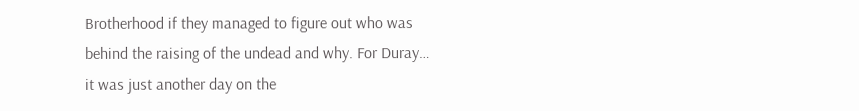Brotherhood if they managed to figure out who was behind the raising of the undead and why. For Duray… it was just another day on the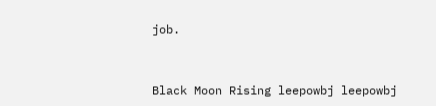job.


Black Moon Rising leepowbj leepowbj